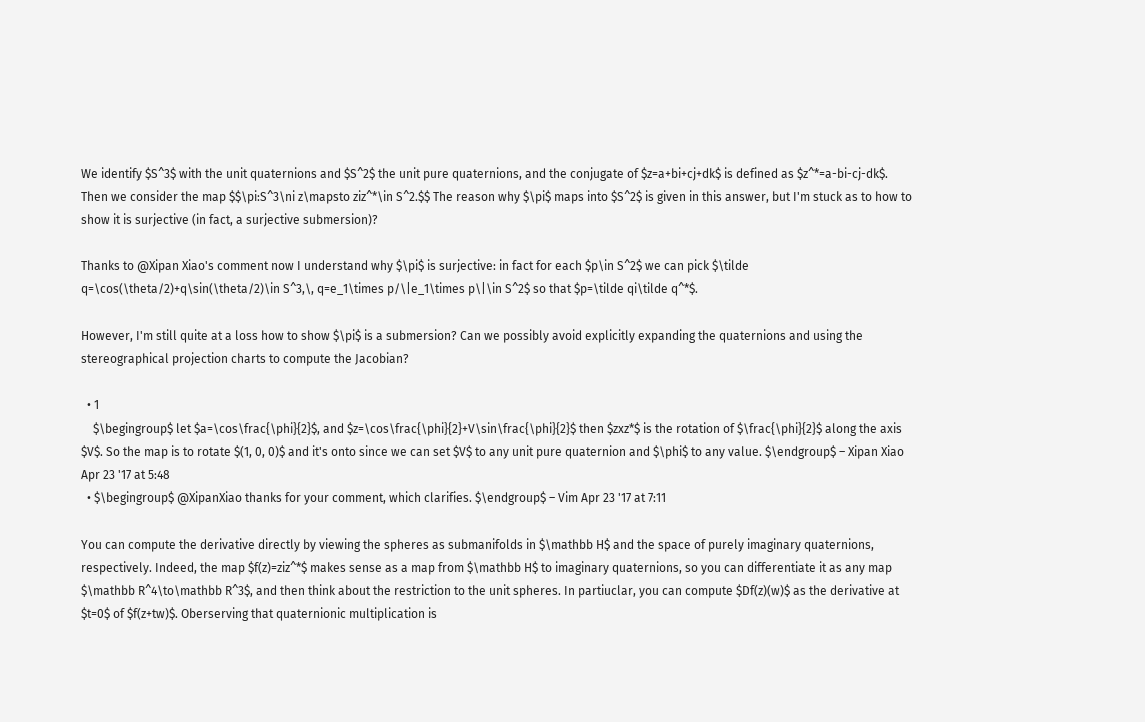We identify $S^3$ with the unit quaternions and $S^2$ the unit pure quaternions, and the conjugate of $z=a+bi+cj+dk$ is defined as $z^*=a-bi-cj-dk$. Then we consider the map $$\pi:S^3\ni z\mapsto ziz^*\in S^2.$$ The reason why $\pi$ maps into $S^2$ is given in this answer, but I'm stuck as to how to show it is surjective (in fact, a surjective submersion)?

Thanks to @Xipan Xiao's comment now I understand why $\pi$ is surjective: in fact for each $p\in S^2$ we can pick $\tilde q=\cos(\theta/2)+q\sin(\theta/2)\in S^3,\, q=e_1\times p/\|e_1\times p\|\in S^2$ so that $p=\tilde qi\tilde q^*$.

However, I'm still quite at a loss how to show $\pi$ is a submersion? Can we possibly avoid explicitly expanding the quaternions and using the stereographical projection charts to compute the Jacobian?

  • 1
    $\begingroup$ let $a=\cos\frac{\phi}{2}$, and $z=\cos\frac{\phi}{2}+V\sin\frac{\phi}{2}$ then $zxz*$ is the rotation of $\frac{\phi}{2}$ along the axis $V$. So the map is to rotate $(1, 0, 0)$ and it's onto since we can set $V$ to any unit pure quaternion and $\phi$ to any value. $\endgroup$ – Xipan Xiao Apr 23 '17 at 5:48
  • $\begingroup$ @XipanXiao thanks for your comment, which clarifies. $\endgroup$ – Vim Apr 23 '17 at 7:11

You can compute the derivative directly by viewing the spheres as submanifolds in $\mathbb H$ and the space of purely imaginary quaternions, respectively. Indeed, the map $f(z)=ziz^*$ makes sense as a map from $\mathbb H$ to imaginary quaternions, so you can differentiate it as any map $\mathbb R^4\to\mathbb R^3$, and then think about the restriction to the unit spheres. In partiuclar, you can compute $Df(z)(w)$ as the derivative at $t=0$ of $f(z+tw)$. Oberserving that quaternionic multiplication is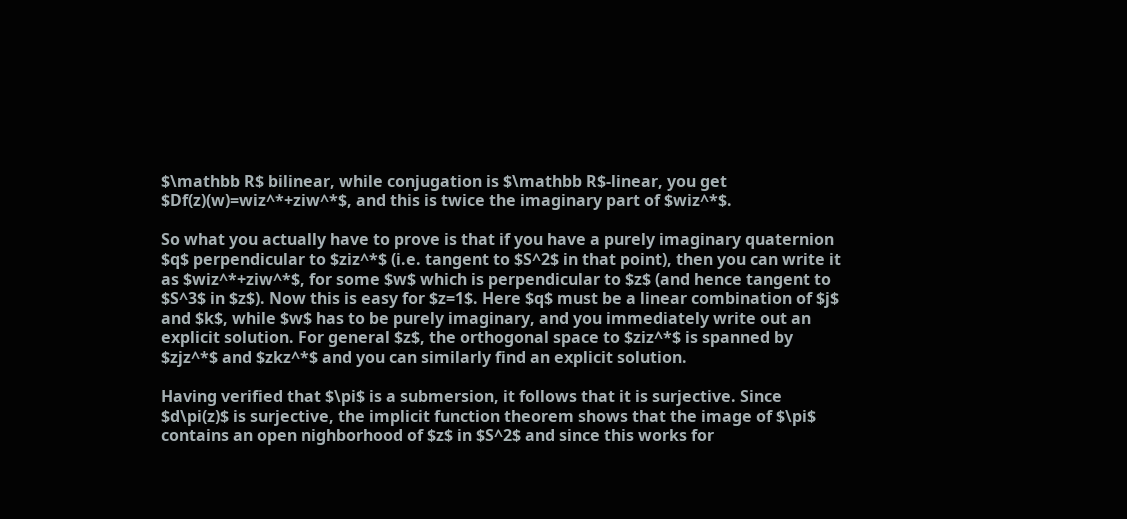$\mathbb R$ bilinear, while conjugation is $\mathbb R$-linear, you get $Df(z)(w)=wiz^*+ziw^*$, and this is twice the imaginary part of $wiz^*$.

So what you actually have to prove is that if you have a purely imaginary quaternion $q$ perpendicular to $ziz^*$ (i.e. tangent to $S^2$ in that point), then you can write it as $wiz^*+ziw^*$, for some $w$ which is perpendicular to $z$ (and hence tangent to $S^3$ in $z$). Now this is easy for $z=1$. Here $q$ must be a linear combination of $j$ and $k$, while $w$ has to be purely imaginary, and you immediately write out an explicit solution. For general $z$, the orthogonal space to $ziz^*$ is spanned by $zjz^*$ and $zkz^*$ and you can similarly find an explicit solution.

Having verified that $\pi$ is a submersion, it follows that it is surjective. Since $d\pi(z)$ is surjective, the implicit function theorem shows that the image of $\pi$ contains an open nighborhood of $z$ in $S^2$ and since this works for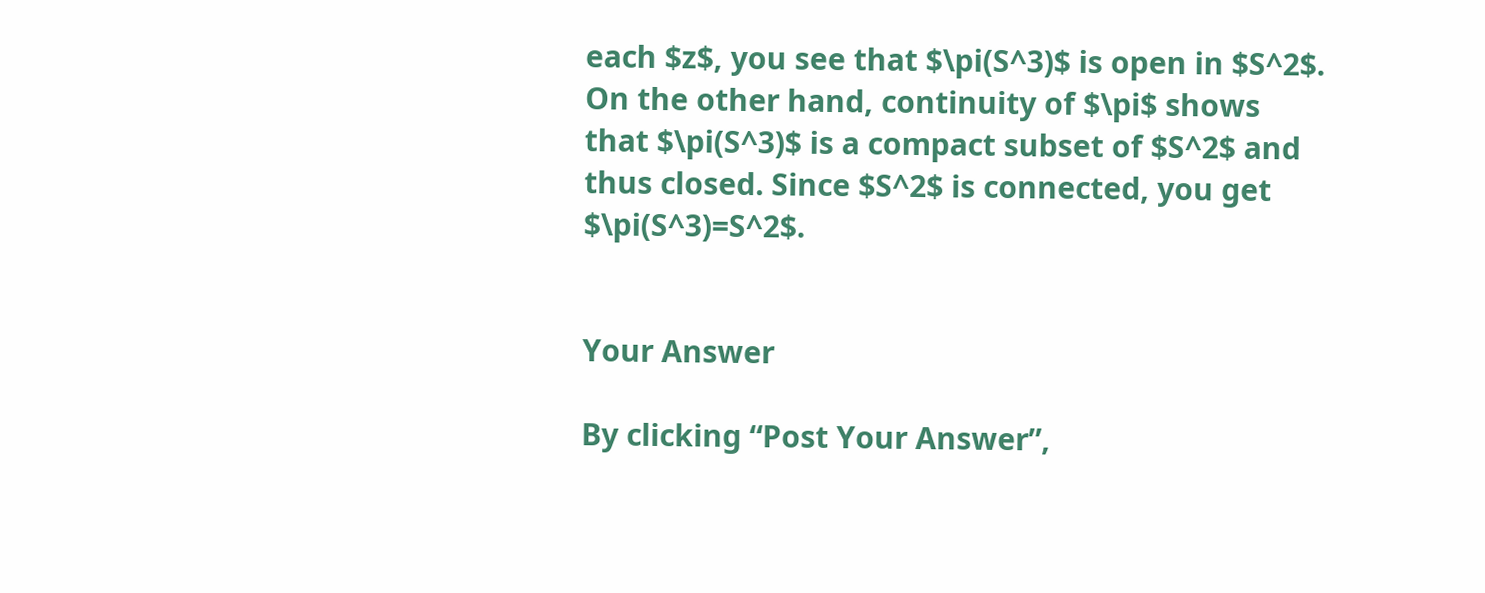each $z$, you see that $\pi(S^3)$ is open in $S^2$. On the other hand, continuity of $\pi$ shows that $\pi(S^3)$ is a compact subset of $S^2$ and thus closed. Since $S^2$ is connected, you get $\pi(S^3)=S^2$.


Your Answer

By clicking “Post Your Answer”,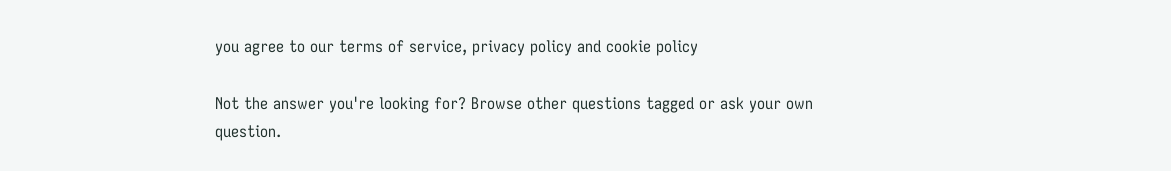you agree to our terms of service, privacy policy and cookie policy

Not the answer you're looking for? Browse other questions tagged or ask your own question.